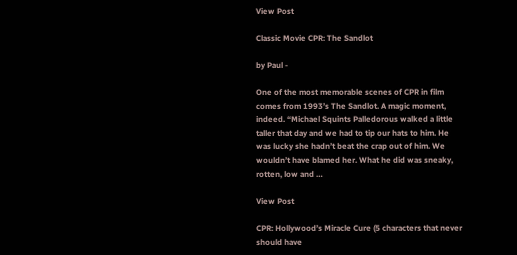View Post

Classic Movie CPR: The Sandlot

by Paul -

One of the most memorable scenes of CPR in film comes from 1993’s The Sandlot. A magic moment, indeed. “Michael Squints Palledorous walked a little taller that day and we had to tip our hats to him. He was lucky she hadn’t beat the crap out of him. We wouldn’t have blamed her. What he did was sneaky, rotten, low and …

View Post

CPR: Hollywood’s Miracle Cure (5 characters that never should have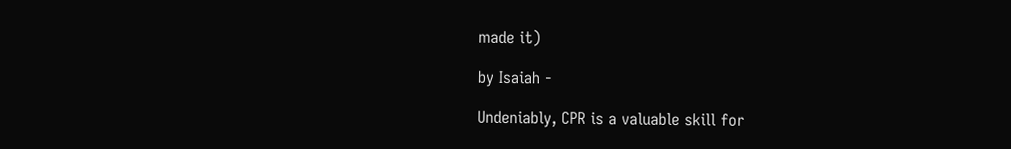made it)

by Isaiah -

Undeniably, CPR is a valuable skill for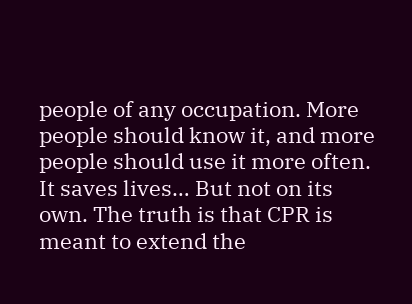people of any occupation. More people should know it, and more people should use it more often. It saves lives… But not on its own. The truth is that CPR is meant to extend the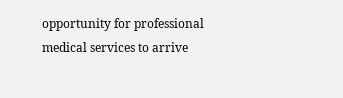opportunity for professional medical services to arrive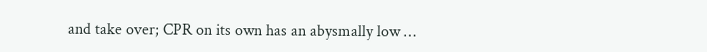and take over; CPR on its own has an abysmally low …